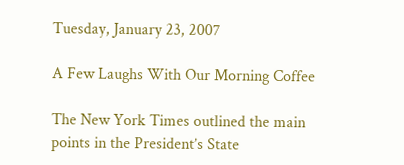Tuesday, January 23, 2007

A Few Laughs With Our Morning Coffee

The New York Times outlined the main points in the President’s State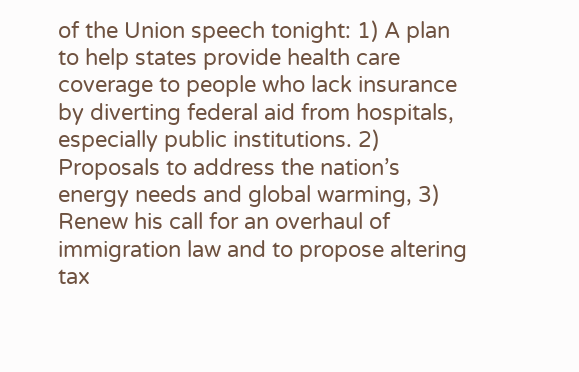of the Union speech tonight: 1) A plan to help states provide health care coverage to people who lack insurance by diverting federal aid from hospitals, especially public institutions. 2) Proposals to address the nation’s energy needs and global warming, 3) Renew his call for an overhaul of immigration law and to propose altering tax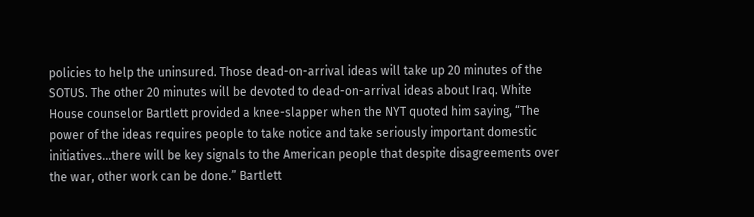policies to help the uninsured. Those dead-on-arrival ideas will take up 20 minutes of the SOTUS. The other 20 minutes will be devoted to dead-on-arrival ideas about Iraq. White House counselor Bartlett provided a knee-slapper when the NYT quoted him saying, “The power of the ideas requires people to take notice and take seriously important domestic initiatives…there will be key signals to the American people that despite disagreements over the war, other work can be done.” Bartlett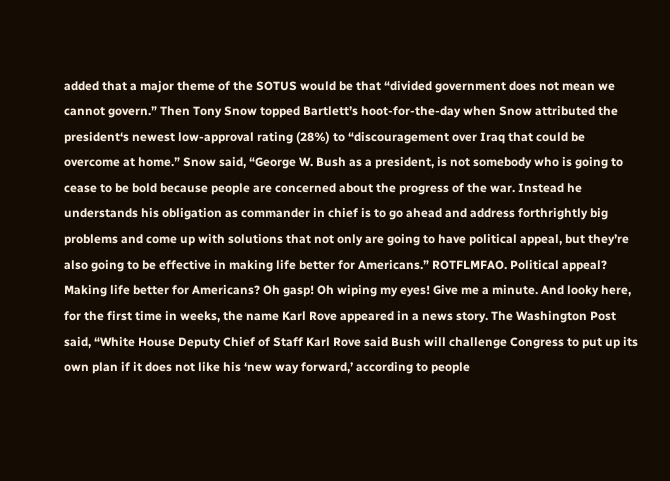added that a major theme of the SOTUS would be that “divided government does not mean we cannot govern.” Then Tony Snow topped Bartlett’s hoot-for-the-day when Snow attributed the president‘s newest low-approval rating (28%) to “discouragement over Iraq that could be overcome at home.” Snow said, “George W. Bush as a president, is not somebody who is going to cease to be bold because people are concerned about the progress of the war. Instead he understands his obligation as commander in chief is to go ahead and address forthrightly big problems and come up with solutions that not only are going to have political appeal, but they’re also going to be effective in making life better for Americans.” ROTFLMFAO. Political appeal? Making life better for Americans? Oh gasp! Oh wiping my eyes! Give me a minute. And looky here, for the first time in weeks, the name Karl Rove appeared in a news story. The Washington Post said, “White House Deputy Chief of Staff Karl Rove said Bush will challenge Congress to put up its own plan if it does not like his ‘new way forward,’ according to people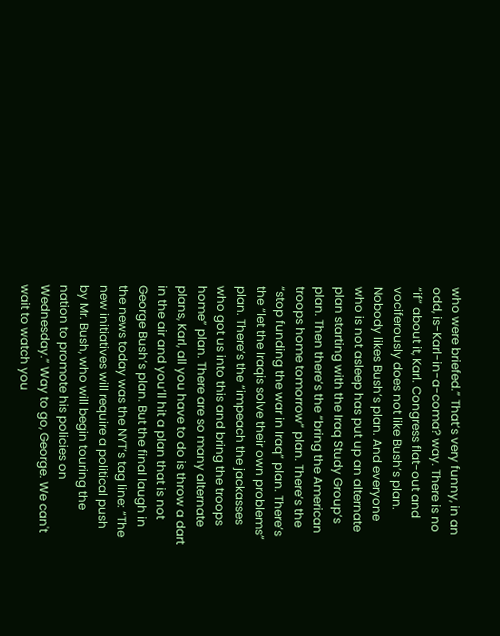who were briefed.” That’s very funny, in an odd, is-Karl-in-a-coma? way. There is no “if” about it, Karl. Congress flat-out and vociferously does not like Bush’s plan. Nobody likes Bush’s plan. And everyone who is not asleep has put up an alternate plan starting with the Iraq Study Group’s plan. Then there’s the “bring the American troops home tomorrow” plan. There’s the “stop funding the war in Iraq” plan. There’s the “let the Iraqis solve their own problems” plan. There’s the “impeach the jackasses who got us into this and bring the troops home” plan. There are so many alternate plans, Karl, all you have to do is throw a dart in the air and you’ll hit a plan that is not George Bush’s plan. But the final laugh in the news today was the NYT’s tag line: “The new initiatives will require a political push by Mr. Bush, who will begin touring the nation to promote his policies on Wednesday.” Way to go, George. We can't wait to watch you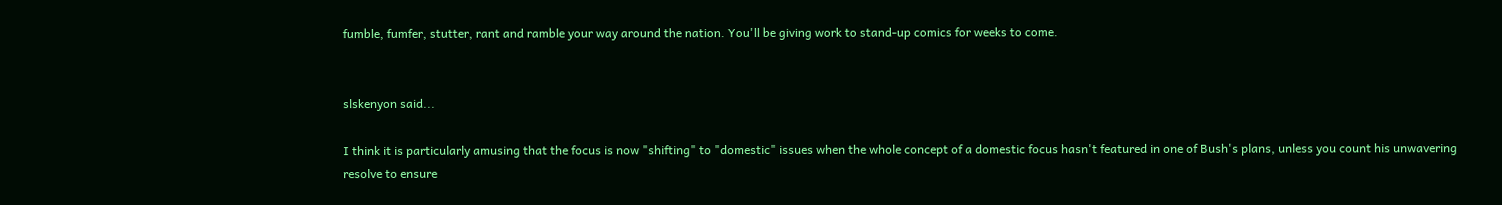fumble, fumfer, stutter, rant and ramble your way around the nation. You'll be giving work to stand-up comics for weeks to come.


slskenyon said...

I think it is particularly amusing that the focus is now "shifting" to "domestic" issues when the whole concept of a domestic focus hasn't featured in one of Bush's plans, unless you count his unwavering resolve to ensure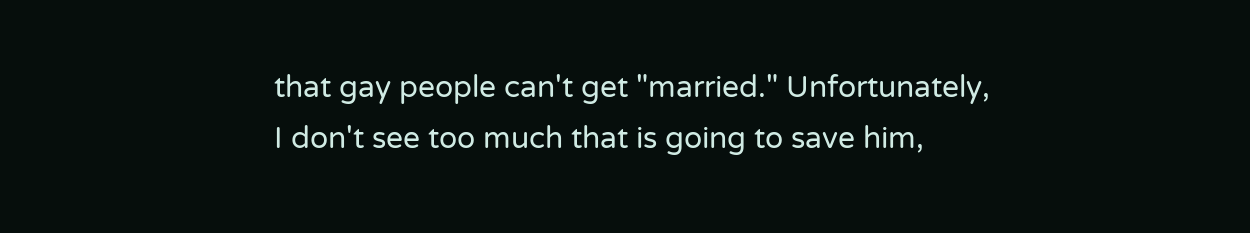that gay people can't get "married." Unfortunately, I don't see too much that is going to save him,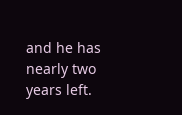and he has nearly two years left.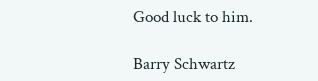Good luck to him.

Barry Schwartz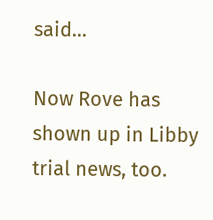said...

Now Rove has shown up in Libby trial news, too.